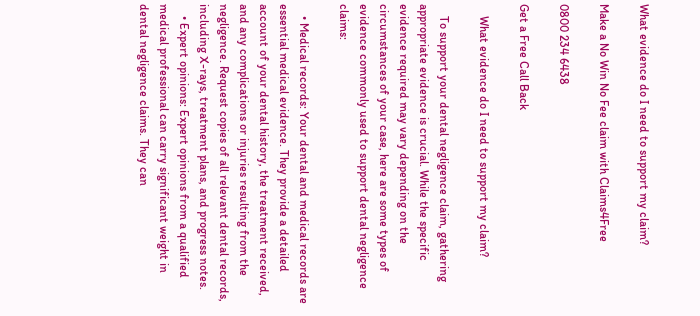What evidence do I need to support my claim?

Make a No Win No Fee claim with Claims4Free

0800 234 6438

Get a Free Call Back

    What evidence do I need to support my claim?

    To support your dental negligence claim, gathering appropriate evidence is crucial. While the specific evidence required may vary depending on the circumstances of your case, here are some types of evidence commonly used to support dental negligence claims:

    • Medical records: Your dental and medical records are essential medical evidence. They provide a detailed account of your dental history, the treatment received, and any complications or injuries resulting from the negligence. Request copies of all relevant dental records, including X-rays, treatment plans, and progress notes.
    • Expert opinions: Expert opinions from a qualified medical professional can carry significant weight in dental negligence claims. They can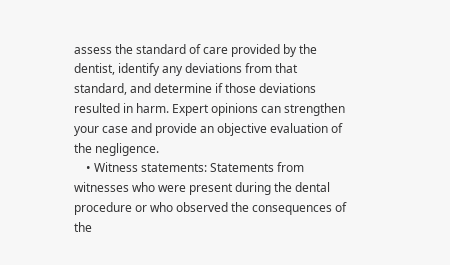assess the standard of care provided by the dentist, identify any deviations from that standard, and determine if those deviations resulted in harm. Expert opinions can strengthen your case and provide an objective evaluation of the negligence.
    • Witness statements: Statements from witnesses who were present during the dental procedure or who observed the consequences of the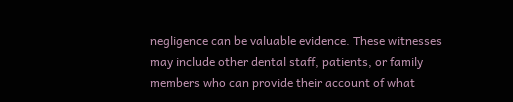negligence can be valuable evidence. These witnesses may include other dental staff, patients, or family members who can provide their account of what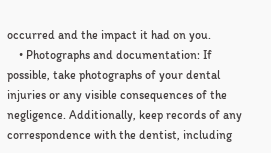occurred and the impact it had on you.
    • Photographs and documentation: If possible, take photographs of your dental injuries or any visible consequences of the negligence. Additionally, keep records of any correspondence with the dentist, including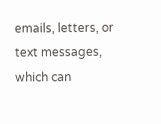emails, letters, or text messages, which can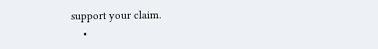support your claim.
    •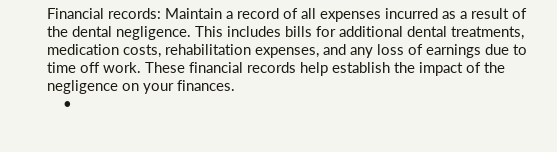Financial records: Maintain a record of all expenses incurred as a result of the dental negligence. This includes bills for additional dental treatments, medication costs, rehabilitation expenses, and any loss of earnings due to time off work. These financial records help establish the impact of the negligence on your finances.
    •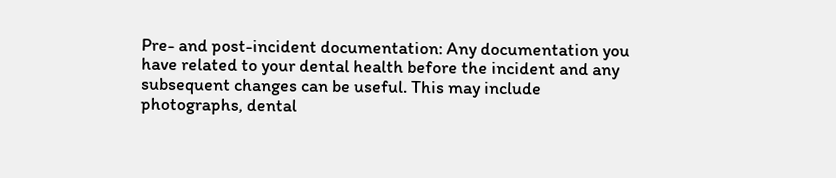Pre- and post-incident documentation: Any documentation you have related to your dental health before the incident and any subsequent changes can be useful. This may include photographs, dental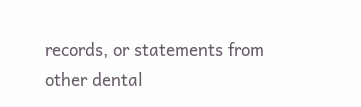records, or statements from other dental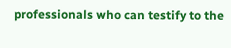professionals who can testify to the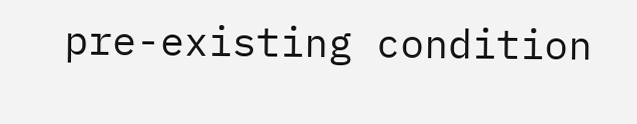pre-existing condition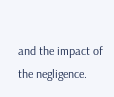and the impact of the negligence.